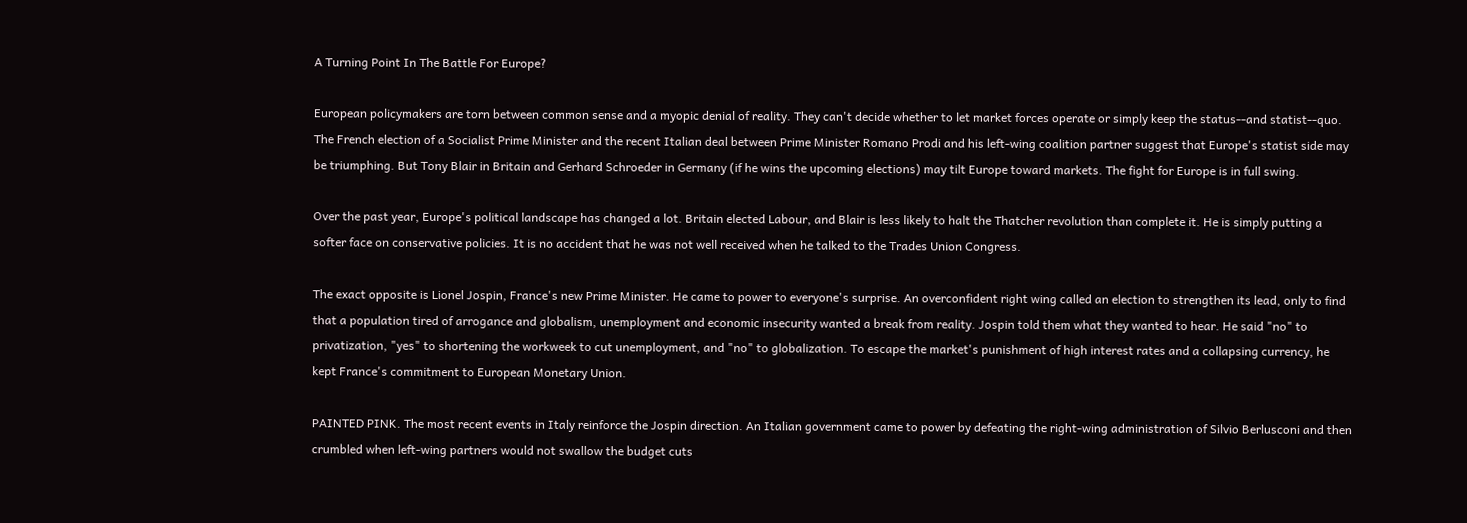A Turning Point In The Battle For Europe?

European policymakers are torn between common sense and a myopic denial of reality. They can't decide whether to let market forces operate or simply keep the status--and statist--quo. The French election of a Socialist Prime Minister and the recent Italian deal between Prime Minister Romano Prodi and his left-wing coalition partner suggest that Europe's statist side may be triumphing. But Tony Blair in Britain and Gerhard Schroeder in Germany (if he wins the upcoming elections) may tilt Europe toward markets. The fight for Europe is in full swing.

Over the past year, Europe's political landscape has changed a lot. Britain elected Labour, and Blair is less likely to halt the Thatcher revolution than complete it. He is simply putting a softer face on conservative policies. It is no accident that he was not well received when he talked to the Trades Union Congress.

The exact opposite is Lionel Jospin, France's new Prime Minister. He came to power to everyone's surprise. An overconfident right wing called an election to strengthen its lead, only to find that a population tired of arrogance and globalism, unemployment and economic insecurity wanted a break from reality. Jospin told them what they wanted to hear. He said "no" to privatization, "yes" to shortening the workweek to cut unemployment, and "no" to globalization. To escape the market's punishment of high interest rates and a collapsing currency, he kept France's commitment to European Monetary Union.

PAINTED PINK. The most recent events in Italy reinforce the Jospin direction. An Italian government came to power by defeating the right-wing administration of Silvio Berlusconi and then crumbled when left-wing partners would not swallow the budget cuts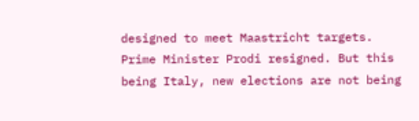designed to meet Maastricht targets. Prime Minister Prodi resigned. But this being Italy, new elections are not being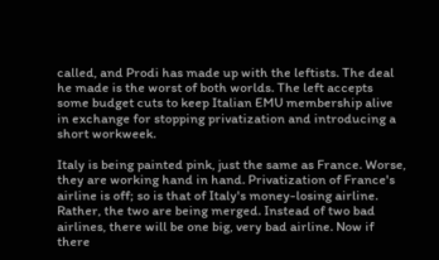called, and Prodi has made up with the leftists. The deal he made is the worst of both worlds. The left accepts some budget cuts to keep Italian EMU membership alive in exchange for stopping privatization and introducing a short workweek.

Italy is being painted pink, just the same as France. Worse, they are working hand in hand. Privatization of France's airline is off; so is that of Italy's money-losing airline. Rather, the two are being merged. Instead of two bad airlines, there will be one big, very bad airline. Now if there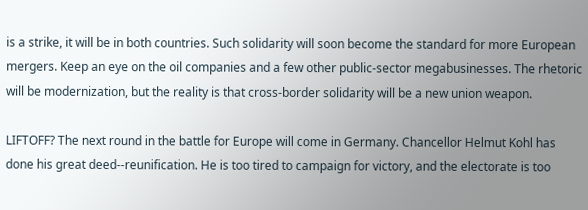is a strike, it will be in both countries. Such solidarity will soon become the standard for more European mergers. Keep an eye on the oil companies and a few other public-sector megabusinesses. The rhetoric will be modernization, but the reality is that cross-border solidarity will be a new union weapon.

LIFTOFF? The next round in the battle for Europe will come in Germany. Chancellor Helmut Kohl has done his great deed--reunification. He is too tired to campaign for victory, and the electorate is too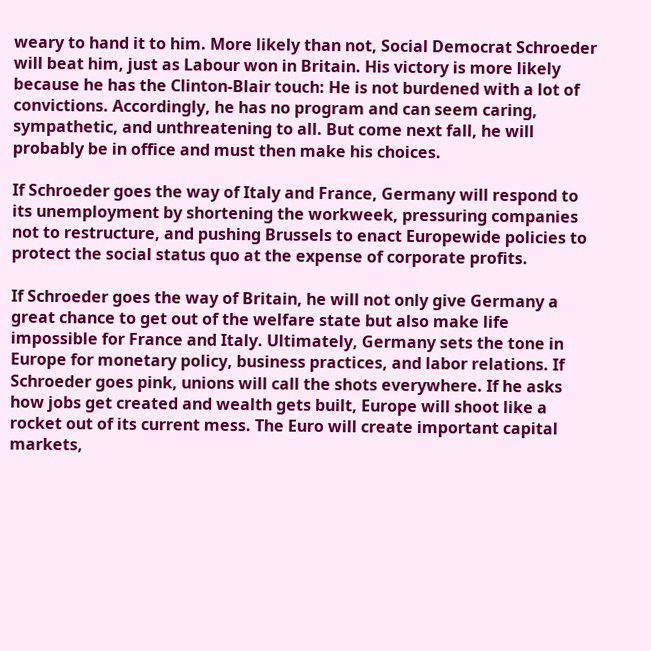weary to hand it to him. More likely than not, Social Democrat Schroeder will beat him, just as Labour won in Britain. His victory is more likely because he has the Clinton-Blair touch: He is not burdened with a lot of convictions. Accordingly, he has no program and can seem caring, sympathetic, and unthreatening to all. But come next fall, he will probably be in office and must then make his choices.

If Schroeder goes the way of Italy and France, Germany will respond to its unemployment by shortening the workweek, pressuring companies not to restructure, and pushing Brussels to enact Europewide policies to protect the social status quo at the expense of corporate profits.

If Schroeder goes the way of Britain, he will not only give Germany a great chance to get out of the welfare state but also make life impossible for France and Italy. Ultimately, Germany sets the tone in Europe for monetary policy, business practices, and labor relations. If Schroeder goes pink, unions will call the shots everywhere. If he asks how jobs get created and wealth gets built, Europe will shoot like a rocket out of its current mess. The Euro will create important capital markets,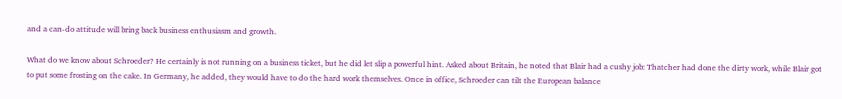and a can-do attitude will bring back business enthusiasm and growth.

What do we know about Schroeder? He certainly is not running on a business ticket, but he did let slip a powerful hint. Asked about Britain, he noted that Blair had a cushy job: Thatcher had done the dirty work, while Blair got to put some frosting on the cake. In Germany, he added, they would have to do the hard work themselves. Once in office, Schroeder can tilt the European balance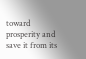toward prosperity and save it from its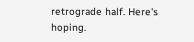retrograde half. Here's hoping.